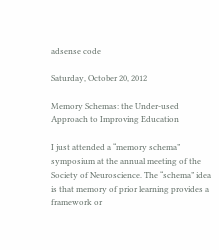adsense code

Saturday, October 20, 2012

Memory Schemas: the Under-used Approach to Improving Education

I just attended a “memory schema” symposium at the annual meeting of the Society of Neuroscience. The “schema” idea is that memory of prior learning provides a framework or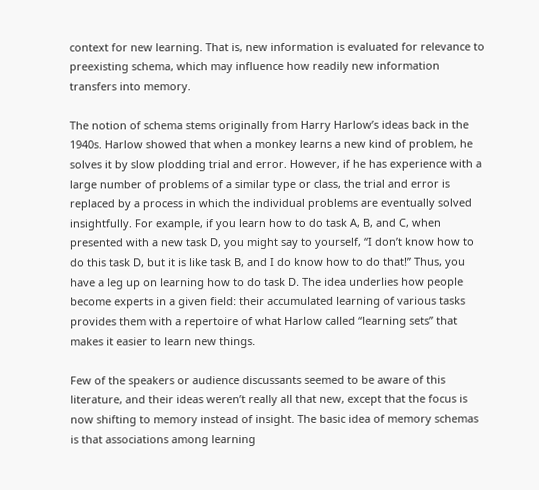context for new learning. That is, new information is evaluated for relevance to preexisting schema, which may influence how readily new information transfers into memory.

The notion of schema stems originally from Harry Harlow’s ideas back in the 1940s. Harlow showed that when a monkey learns a new kind of problem, he solves it by slow plodding trial and error. However, if he has experience with a large number of problems of a similar type or class, the trial and error is replaced by a process in which the individual problems are eventually solved insightfully. For example, if you learn how to do task A, B, and C, when presented with a new task D, you might say to yourself, “I don’t know how to do this task D, but it is like task B, and I do know how to do that!” Thus, you have a leg up on learning how to do task D. The idea underlies how people become experts in a given field: their accumulated learning of various tasks provides them with a repertoire of what Harlow called “learning sets” that makes it easier to learn new things.

Few of the speakers or audience discussants seemed to be aware of this literature, and their ideas weren’t really all that new, except that the focus is now shifting to memory instead of insight. The basic idea of memory schemas is that associations among learning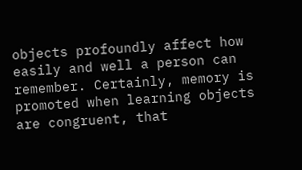objects profoundly affect how easily and well a person can remember. Certainly, memory is promoted when learning objects are congruent, that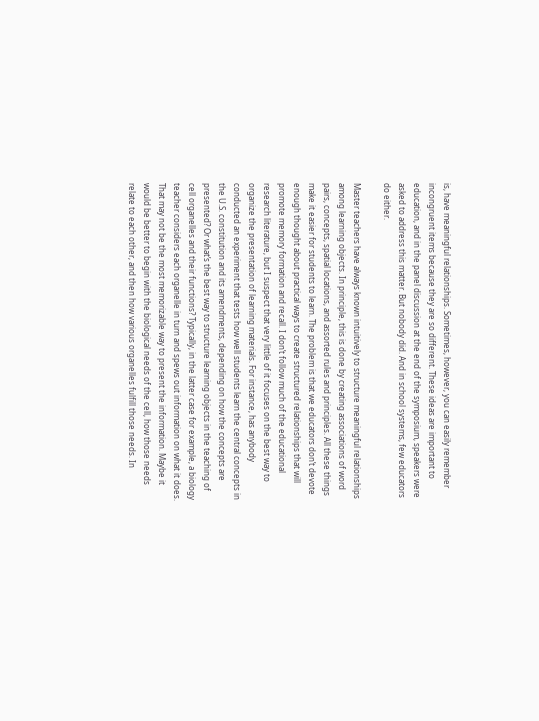is, have meaningful relationships. Sometimes, however, you can easily remember incongruent items because they are so different. These ideas are important to education, and in the panel discussion at the end of the symposium, speakers were asked to address this matter. But nobody did. And in school systems, few educators do either.

Master teachers have always known intuitively to structure meaningful relationships among learning objects. In principle, this is done by creating associations of word pairs, concepts, spatial locations, and assorted rules and principles. All these things make it easier for students to learn. The problem is that we educators don’t devote enough thought about practical ways to create structured relationships that will promote memory formation and recall. I don’t follow much of the educational research literature, but I suspect that very little of it focuses on the best way to organize the presentation of learning materials. For instance, has anybody conducted an experiment that tests how well students learn the central concepts in the U.S. constitution and its amendments, depending on how the concepts are presented? Or what’s the best way to structure learning objects in the teaching of cell organelles and their functions? Typically, in the latter case for example, a biology teacher considers each organelle in turn and spews out information on what it does. That may not be the most memorizable way to present the information. Maybe it would be better to begin with the biological needs of the cell, how those needs relate to each other, and then how various organelles fulfill those needs. In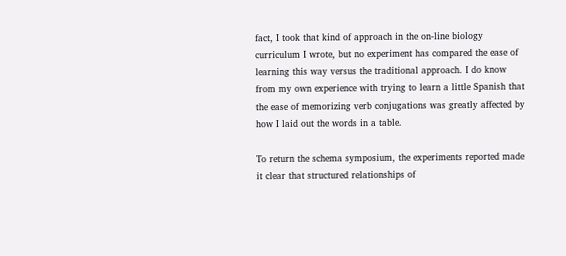fact, I took that kind of approach in the on-line biology curriculum I wrote, but no experiment has compared the ease of learning this way versus the traditional approach. I do know from my own experience with trying to learn a little Spanish that the ease of memorizing verb conjugations was greatly affected by how I laid out the words in a table.

To return the schema symposium, the experiments reported made it clear that structured relationships of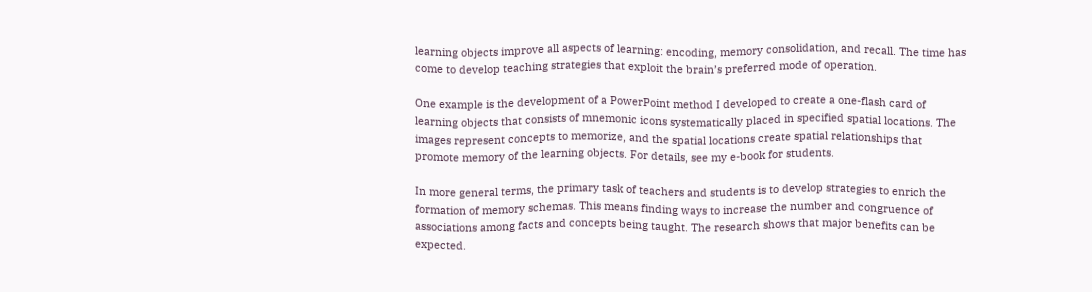learning objects improve all aspects of learning: encoding, memory consolidation, and recall. The time has come to develop teaching strategies that exploit the brain’s preferred mode of operation.

One example is the development of a PowerPoint method I developed to create a one-flash card of learning objects that consists of mnemonic icons systematically placed in specified spatial locations. The images represent concepts to memorize, and the spatial locations create spatial relationships that promote memory of the learning objects. For details, see my e-book for students.

In more general terms, the primary task of teachers and students is to develop strategies to enrich the formation of memory schemas. This means finding ways to increase the number and congruence of associations among facts and concepts being taught. The research shows that major benefits can be expected.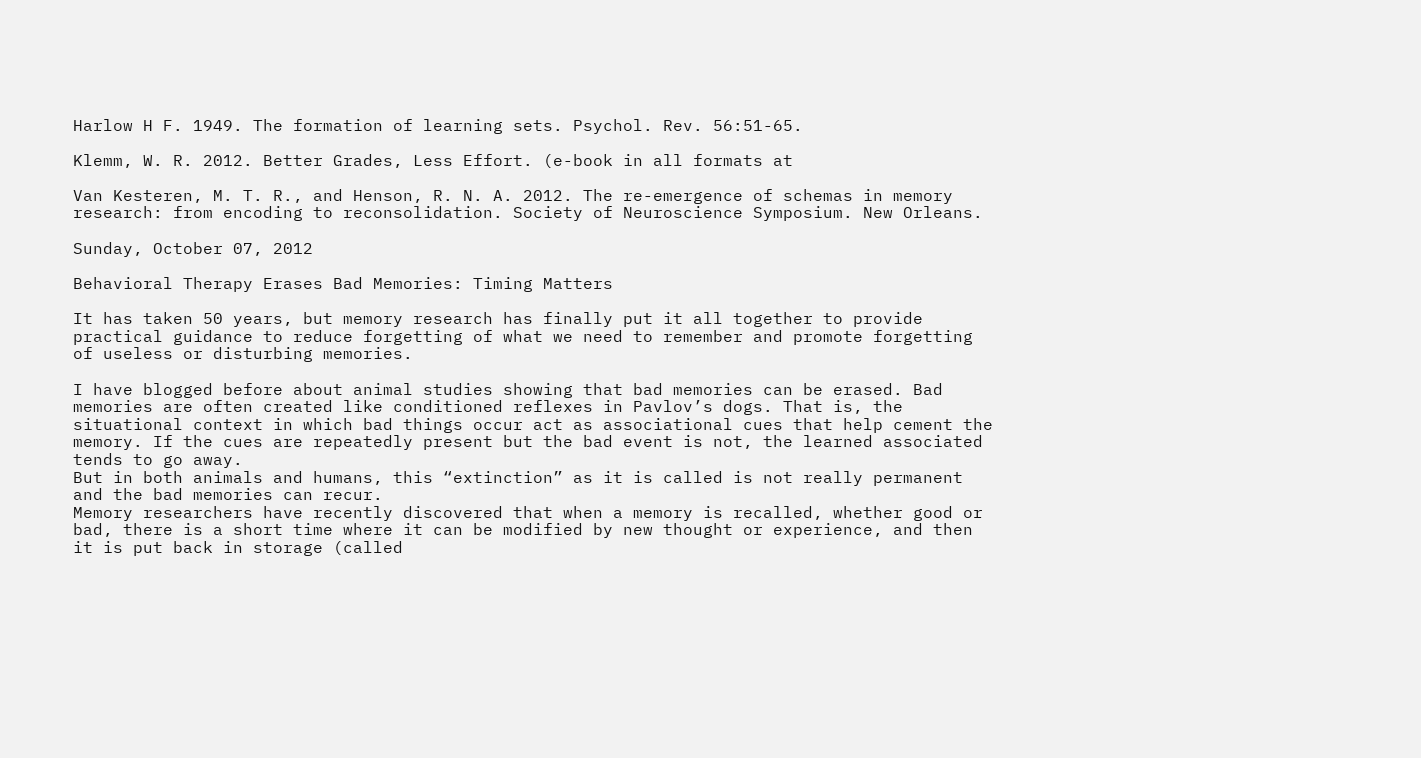Harlow H F. 1949. The formation of learning sets. Psychol. Rev. 56:51-65.

Klemm, W. R. 2012. Better Grades, Less Effort. (e-book in all formats at

Van Kesteren, M. T. R., and Henson, R. N. A. 2012. The re-emergence of schemas in memory research: from encoding to reconsolidation. Society of Neuroscience Symposium. New Orleans.

Sunday, October 07, 2012

Behavioral Therapy Erases Bad Memories: Timing Matters

It has taken 50 years, but memory research has finally put it all together to provide practical guidance to reduce forgetting of what we need to remember and promote forgetting of useless or disturbing memories.

I have blogged before about animal studies showing that bad memories can be erased. Bad memories are often created like conditioned reflexes in Pavlov’s dogs. That is, the situational context in which bad things occur act as associational cues that help cement the memory. If the cues are repeatedly present but the bad event is not, the learned associated tends to go away.
But in both animals and humans, this “extinction” as it is called is not really permanent and the bad memories can recur.
Memory researchers have recently discovered that when a memory is recalled, whether good or bad, there is a short time where it can be modified by new thought or experience, and then it is put back in storage (called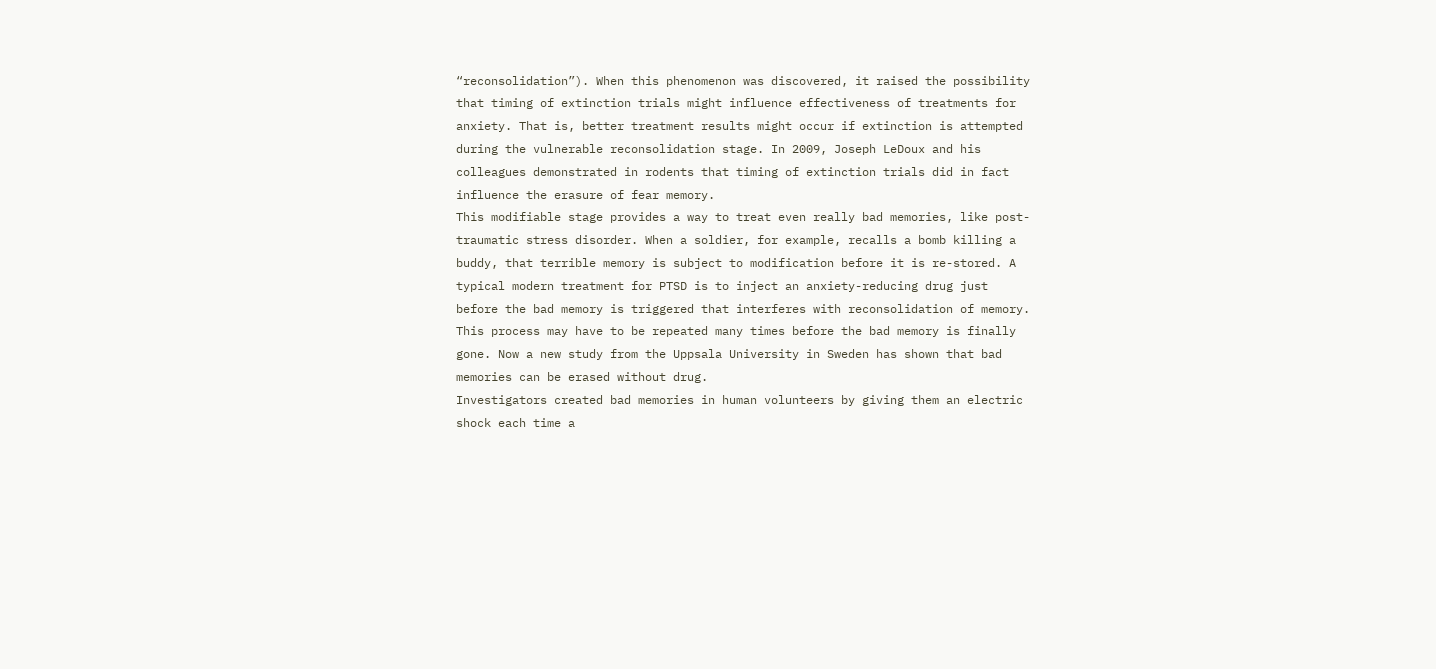“reconsolidation”). When this phenomenon was discovered, it raised the possibility that timing of extinction trials might influence effectiveness of treatments for anxiety. That is, better treatment results might occur if extinction is attempted during the vulnerable reconsolidation stage. In 2009, Joseph LeDoux and his colleagues demonstrated in rodents that timing of extinction trials did in fact influence the erasure of fear memory.
This modifiable stage provides a way to treat even really bad memories, like post-traumatic stress disorder. When a soldier, for example, recalls a bomb killing a buddy, that terrible memory is subject to modification before it is re-stored. A typical modern treatment for PTSD is to inject an anxiety-reducing drug just before the bad memory is triggered that interferes with reconsolidation of memory. This process may have to be repeated many times before the bad memory is finally gone. Now a new study from the Uppsala University in Sweden has shown that bad memories can be erased without drug.
Investigators created bad memories in human volunteers by giving them an electric shock each time a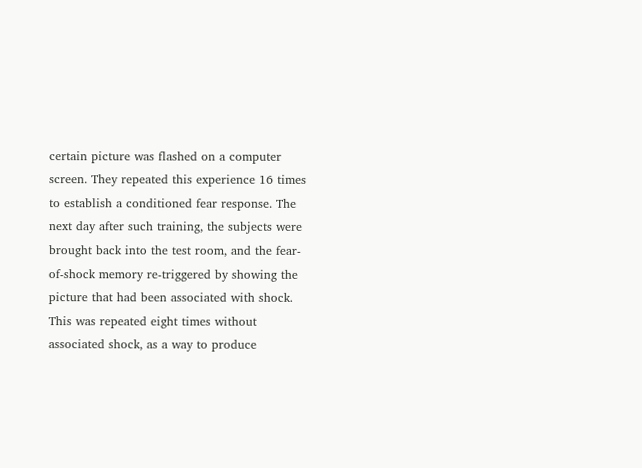certain picture was flashed on a computer screen. They repeated this experience 16 times to establish a conditioned fear response. The next day after such training, the subjects were brought back into the test room, and the fear-of-shock memory re-triggered by showing the picture that had been associated with shock. This was repeated eight times without associated shock, as a way to produce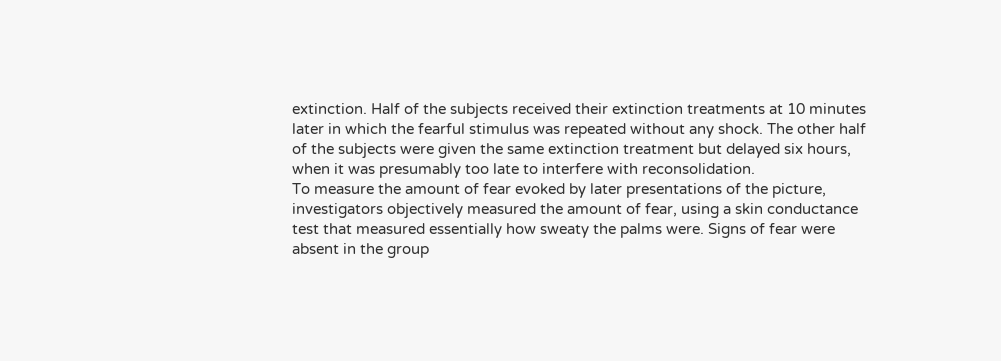extinction. Half of the subjects received their extinction treatments at 10 minutes later in which the fearful stimulus was repeated without any shock. The other half of the subjects were given the same extinction treatment but delayed six hours, when it was presumably too late to interfere with reconsolidation.
To measure the amount of fear evoked by later presentations of the picture, investigators objectively measured the amount of fear, using a skin conductance test that measured essentially how sweaty the palms were. Signs of fear were absent in the group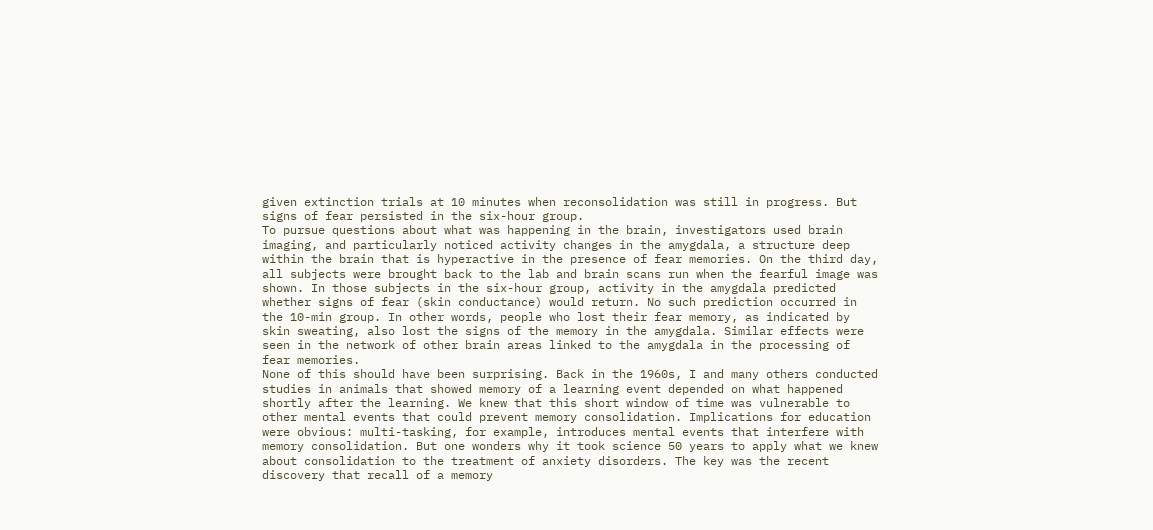given extinction trials at 10 minutes when reconsolidation was still in progress. But signs of fear persisted in the six-hour group.
To pursue questions about what was happening in the brain, investigators used brain imaging, and particularly noticed activity changes in the amygdala, a structure deep within the brain that is hyperactive in the presence of fear memories. On the third day, all subjects were brought back to the lab and brain scans run when the fearful image was shown. In those subjects in the six-hour group, activity in the amygdala predicted whether signs of fear (skin conductance) would return. No such prediction occurred in the 10-min group. In other words, people who lost their fear memory, as indicated by skin sweating, also lost the signs of the memory in the amygdala. Similar effects were seen in the network of other brain areas linked to the amygdala in the processing of fear memories.
None of this should have been surprising. Back in the 1960s, I and many others conducted studies in animals that showed memory of a learning event depended on what happened shortly after the learning. We knew that this short window of time was vulnerable to other mental events that could prevent memory consolidation. Implications for education were obvious: multi-tasking, for example, introduces mental events that interfere with memory consolidation. But one wonders why it took science 50 years to apply what we knew about consolidation to the treatment of anxiety disorders. The key was the recent discovery that recall of a memory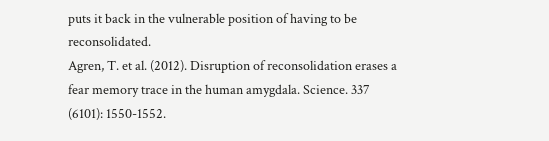puts it back in the vulnerable position of having to be reconsolidated.
Agren, T. et al. (2012). Disruption of reconsolidation erases a fear memory trace in the human amygdala. Science. 337 (6101): 1550-1552.